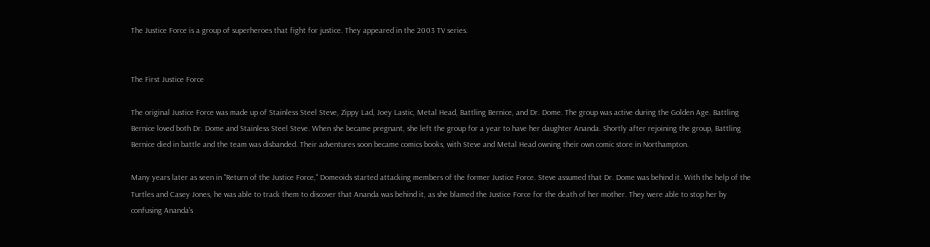The Justice Force is a group of superheroes that fight for justice. They appeared in the 2003 TV series.


The First Justice Force

The original Justice Force was made up of Stainless Steel Steve, Zippy Lad, Joey Lastic, Metal Head, Battling Bernice, and Dr. Dome. The group was active during the Golden Age. Battling Bernice loved both Dr. Dome and Stainless Steel Steve. When she became pregnant, she left the group for a year to have her daughter Ananda. Shortly after rejoining the group, Battling Bernice died in battle and the team was disbanded. Their adventures soon became comics books, with Steve and Metal Head owning their own comic store in Northampton.

Many years later as seen in "Return of the Justice Force," Domeoids started attacking members of the former Justice Force. Steve assumed that Dr. Dome was behind it. With the help of the Turtles and Casey Jones, he was able to track them to discover that Ananda was behind it, as she blamed the Justice Force for the death of her mother. They were able to stop her by confusing Ananda's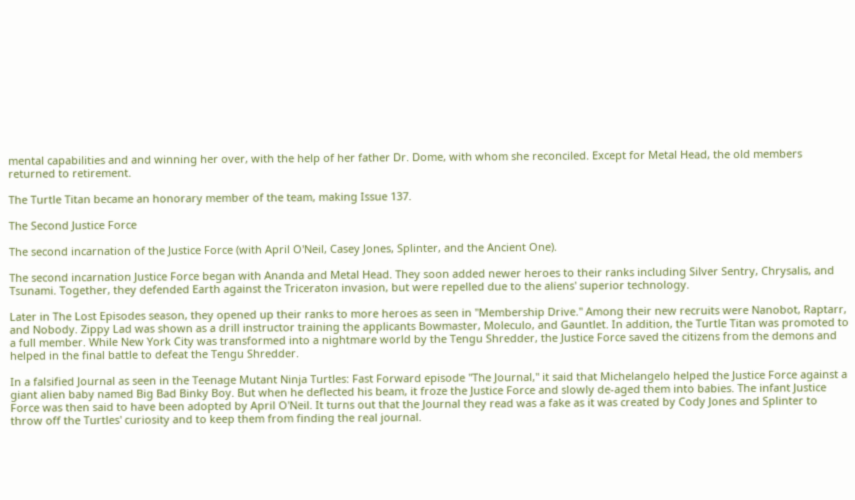mental capabilities and and winning her over, with the help of her father Dr. Dome, with whom she reconciled. Except for Metal Head, the old members returned to retirement.

The Turtle Titan became an honorary member of the team, making Issue 137.

The Second Justice Force

The second incarnation of the Justice Force (with April O'Neil, Casey Jones, Splinter, and the Ancient One).

The second incarnation Justice Force began with Ananda and Metal Head. They soon added newer heroes to their ranks including Silver Sentry, Chrysalis, and Tsunami. Together, they defended Earth against the Triceraton invasion, but were repelled due to the aliens' superior technology.

Later in The Lost Episodes season, they opened up their ranks to more heroes as seen in "Membership Drive." Among their new recruits were Nanobot, Raptarr, and Nobody. Zippy Lad was shown as a drill instructor training the applicants Bowmaster, Moleculo, and Gauntlet. In addition, the Turtle Titan was promoted to a full member. While New York City was transformed into a nightmare world by the Tengu Shredder, the Justice Force saved the citizens from the demons and helped in the final battle to defeat the Tengu Shredder.

In a falsified Journal as seen in the Teenage Mutant Ninja Turtles: Fast Forward episode "The Journal," it said that Michelangelo helped the Justice Force against a giant alien baby named Big Bad Binky Boy. But when he deflected his beam, it froze the Justice Force and slowly de-aged them into babies. The infant Justice Force was then said to have been adopted by April O'Neil. It turns out that the Journal they read was a fake as it was created by Cody Jones and Splinter to throw off the Turtles' curiosity and to keep them from finding the real journal.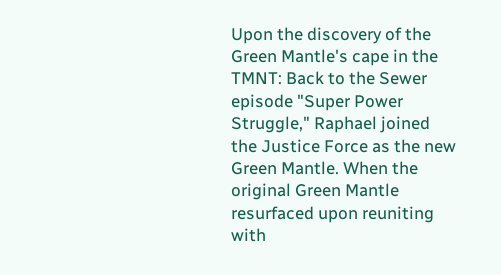Upon the discovery of the Green Mantle's cape in the TMNT: Back to the Sewer episode "Super Power Struggle," Raphael joined the Justice Force as the new Green Mantle. When the original Green Mantle resurfaced upon reuniting with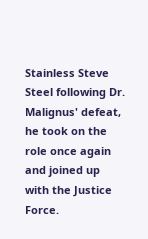Stainless Steve Steel following Dr. Malignus' defeat, he took on the role once again and joined up with the Justice Force.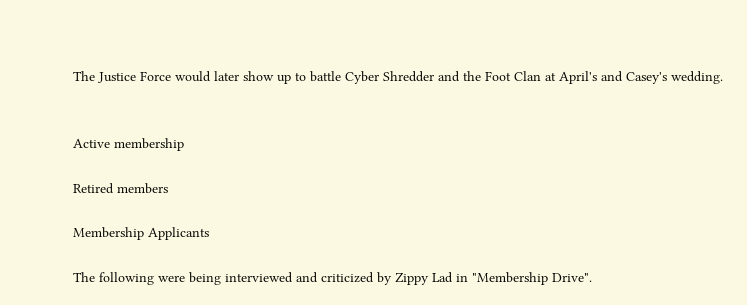The Justice Force would later show up to battle Cyber Shredder and the Foot Clan at April's and Casey's wedding.


Active membership

Retired members

Membership Applicants

The following were being interviewed and criticized by Zippy Lad in "Membership Drive".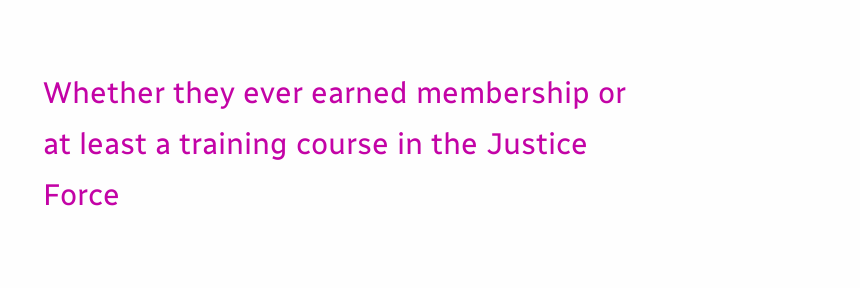Whether they ever earned membership or at least a training course in the Justice Force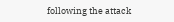following the attack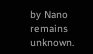by Nano remains unknown.